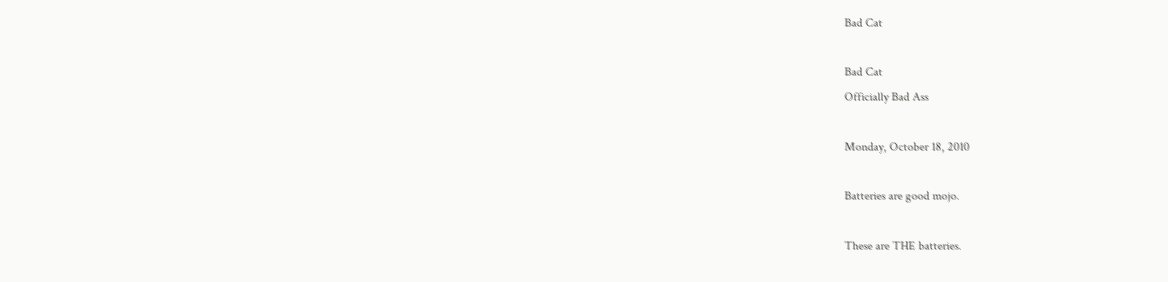Bad Cat

Bad Cat
Officially Bad Ass

Monday, October 18, 2010

Batteries are good mojo.

These are THE batteries.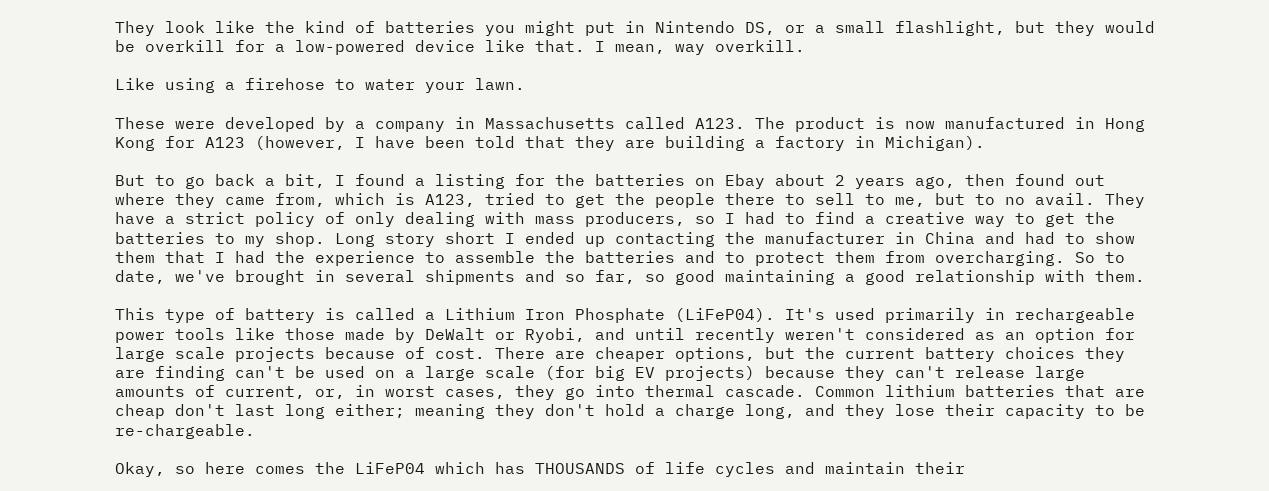They look like the kind of batteries you might put in Nintendo DS, or a small flashlight, but they would be overkill for a low-powered device like that. I mean, way overkill.

Like using a firehose to water your lawn.

These were developed by a company in Massachusetts called A123. The product is now manufactured in Hong Kong for A123 (however, I have been told that they are building a factory in Michigan).

But to go back a bit, I found a listing for the batteries on Ebay about 2 years ago, then found out where they came from, which is A123, tried to get the people there to sell to me, but to no avail. They have a strict policy of only dealing with mass producers, so I had to find a creative way to get the batteries to my shop. Long story short I ended up contacting the manufacturer in China and had to show them that I had the experience to assemble the batteries and to protect them from overcharging. So to date, we've brought in several shipments and so far, so good maintaining a good relationship with them.

This type of battery is called a Lithium Iron Phosphate (LiFeP04). It's used primarily in rechargeable power tools like those made by DeWalt or Ryobi, and until recently weren't considered as an option for large scale projects because of cost. There are cheaper options, but the current battery choices they are finding can't be used on a large scale (for big EV projects) because they can't release large amounts of current, or, in worst cases, they go into thermal cascade. Common lithium batteries that are cheap don't last long either; meaning they don't hold a charge long, and they lose their capacity to be re-chargeable.

Okay, so here comes the LiFeP04 which has THOUSANDS of life cycles and maintain their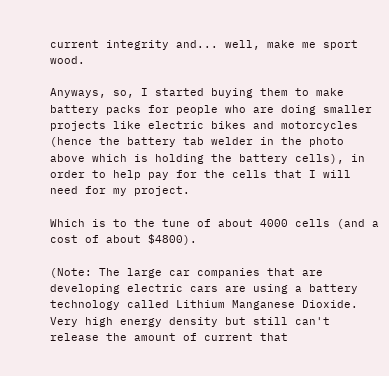current integrity and... well, make me sport wood.

Anyways, so, I started buying them to make battery packs for people who are doing smaller projects like electric bikes and motorcycles (hence the battery tab welder in the photo above which is holding the battery cells), in order to help pay for the cells that I will need for my project.

Which is to the tune of about 4000 cells (and a cost of about $4800).

(Note: The large car companies that are developing electric cars are using a battery technology called Lithium Manganese Dioxide. Very high energy density but still can't release the amount of current that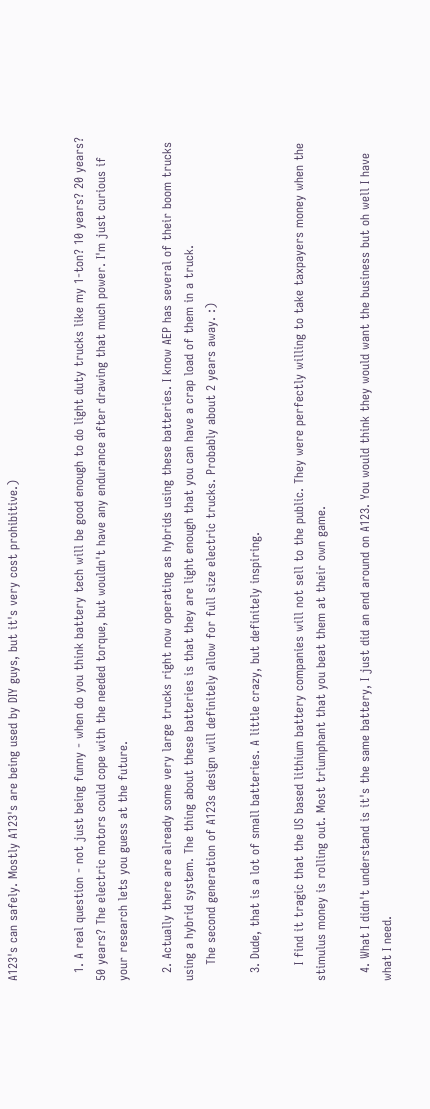A123's can safely. Mostly A123's are being used by DIY guys, but it's very cost prohibitive.)


  1. A real question - not just being funny - when do you think battery tech will be good enough to do light duty trucks like my 1-ton? 10 years? 20 years? 50 years? The electric motors could cope with the needed torque, but wouldn't have any endurance after drawing that much power. I'm just curious if your research lets you guess at the future.

  2. Actually there are already some very large trucks right now operating as hybrids using these batteries. I know AEP has several of their boom trucks using a hybrid system. The thing about these batteries is that they are light enough that you can have a crap load of them in a truck.
    The second generation of A123s design will definitely allow for full size electric trucks. Probably about 2 years away. :)

  3. Dude, that is a lot of small batteries. A little crazy, but definitely inspiring.

    I find it tragic that the US based lithium battery companies will not sell to the public. They were perfectly willing to take taxpayers money when the stimulus money is rolling out. Most triumphant that you beat them at their own game.

  4. What I didn't understand is it's the same battery, I just did an end around on A123. You would think they would want the business but oh well I have what I need.